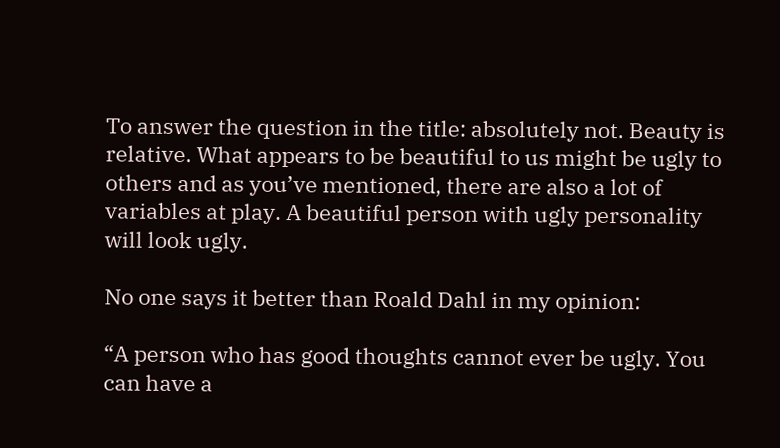To answer the question in the title: absolutely not. Beauty is relative. What appears to be beautiful to us might be ugly to others and as you’ve mentioned, there are also a lot of variables at play. A beautiful person with ugly personality will look ugly.

No one says it better than Roald Dahl in my opinion:

“A person who has good thoughts cannot ever be ugly. You can have a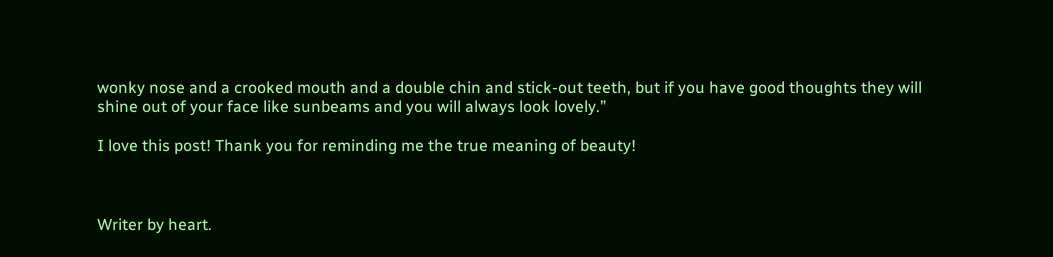wonky nose and a crooked mouth and a double chin and stick-out teeth, but if you have good thoughts they will shine out of your face like sunbeams and you will always look lovely.”

I love this post! Thank you for reminding me the true meaning of beauty!



Writer by heart.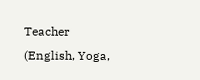Teacher (English, Yoga,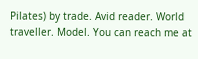Pilates) by trade. Avid reader. World traveller. Model. You can reach me at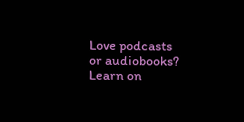Love podcasts or audiobooks? Learn on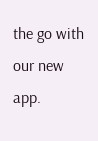the go with our new app.